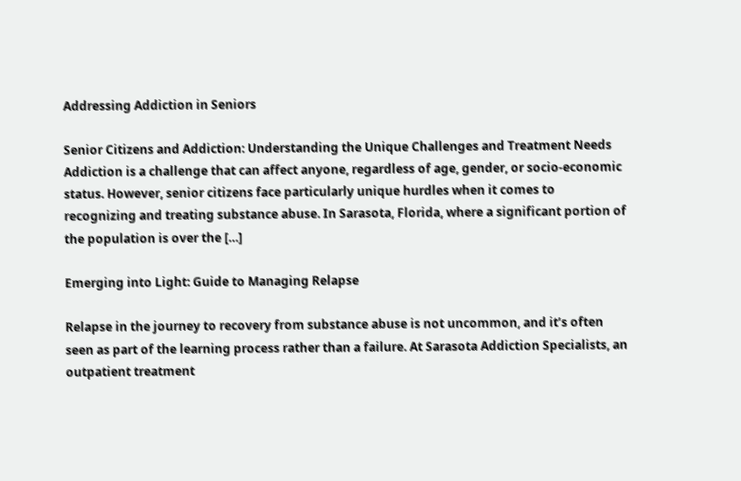Addressing Addiction in Seniors

Senior Citizens and Addiction: Understanding the Unique Challenges and Treatment Needs Addiction is a challenge that can affect anyone, regardless of age, gender, or socio-economic status. However, senior citizens face particularly unique hurdles when it comes to recognizing and treating substance abuse. In Sarasota, Florida, where a significant portion of the population is over the […]

Emerging into Light: Guide to Managing Relapse

Relapse in the journey to recovery from substance abuse is not uncommon, and it’s often seen as part of the learning process rather than a failure. At Sarasota Addiction Specialists, an outpatient treatment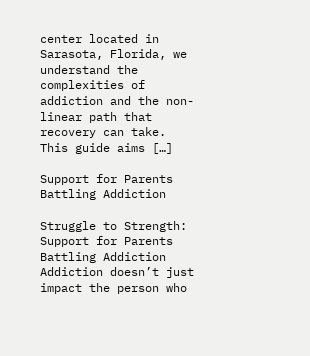center located in Sarasota, Florida, we understand the complexities of addiction and the non-linear path that recovery can take. This guide aims […]

Support for Parents Battling Addiction

Struggle to Strength: Support for Parents Battling Addiction Addiction doesn’t just impact the person who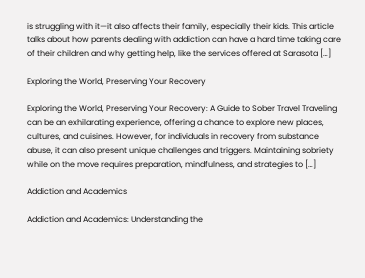is struggling with it—it also affects their family, especially their kids. This article talks about how parents dealing with addiction can have a hard time taking care of their children and why getting help, like the services offered at Sarasota […]

Exploring the World, Preserving Your Recovery

Exploring the World, Preserving Your Recovery: A Guide to Sober Travel Traveling can be an exhilarating experience, offering a chance to explore new places, cultures, and cuisines. However, for individuals in recovery from substance abuse, it can also present unique challenges and triggers. Maintaining sobriety while on the move requires preparation, mindfulness, and strategies to […]

Addiction and Academics

Addiction and Academics: Understanding the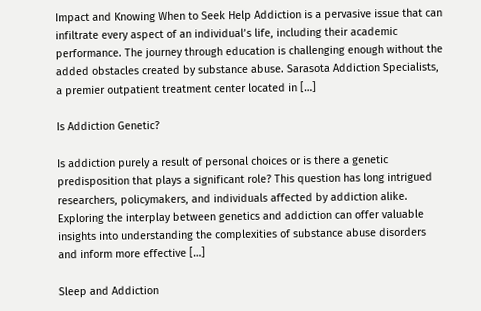Impact and Knowing When to Seek Help Addiction is a pervasive issue that can infiltrate every aspect of an individual’s life, including their academic performance. The journey through education is challenging enough without the added obstacles created by substance abuse. Sarasota Addiction Specialists, a premier outpatient treatment center located in […]

Is Addiction Genetic?

Is addiction purely a result of personal choices or is there a genetic predisposition that plays a significant role? This question has long intrigued researchers, policymakers, and individuals affected by addiction alike. Exploring the interplay between genetics and addiction can offer valuable insights into understanding the complexities of substance abuse disorders and inform more effective […]

Sleep and Addiction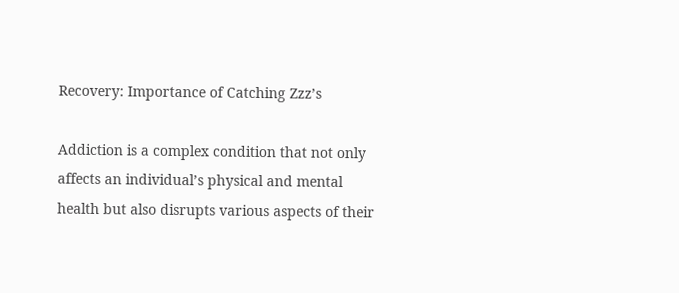Recovery: Importance of Catching Zzz’s

Addiction is a complex condition that not only affects an individual’s physical and mental health but also disrupts various aspects of their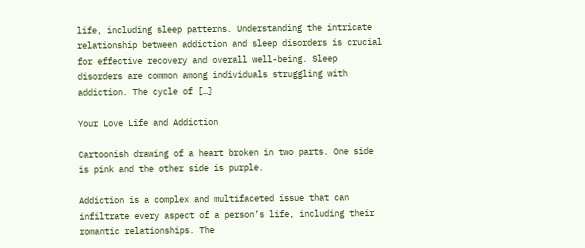life, including sleep patterns. Understanding the intricate relationship between addiction and sleep disorders is crucial for effective recovery and overall well-being. Sleep disorders are common among individuals struggling with addiction. The cycle of […]

Your Love Life and Addiction

Cartoonish drawing of a heart broken in two parts. One side is pink and the other side is purple.

Addiction is a complex and multifaceted issue that can infiltrate every aspect of a person’s life, including their romantic relationships. The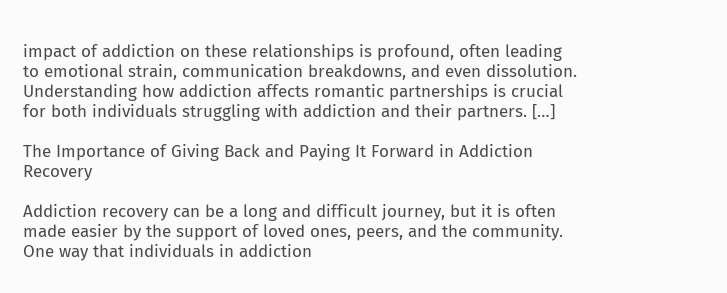impact of addiction on these relationships is profound, often leading to emotional strain, communication breakdowns, and even dissolution. Understanding how addiction affects romantic partnerships is crucial for both individuals struggling with addiction and their partners. […]

The Importance of Giving Back and Paying It Forward in Addiction Recovery

Addiction recovery can be a long and difficult journey, but it is often made easier by the support of loved ones, peers, and the community. One way that individuals in addiction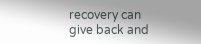recovery can give back and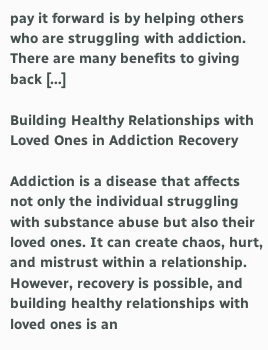pay it forward is by helping others who are struggling with addiction. There are many benefits to giving back […]

Building Healthy Relationships with Loved Ones in Addiction Recovery

Addiction is a disease that affects not only the individual struggling with substance abuse but also their loved ones. It can create chaos, hurt, and mistrust within a relationship. However, recovery is possible, and building healthy relationships with loved ones is an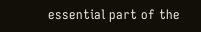essential part of the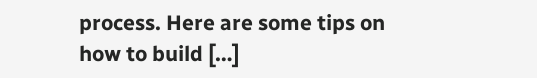process. Here are some tips on how to build […]